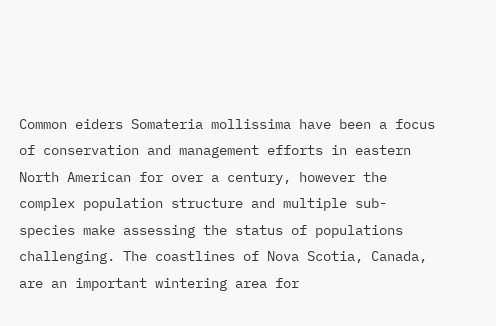Common eiders Somateria mollissima have been a focus of conservation and management efforts in eastern North American for over a century, however the complex population structure and multiple sub-species make assessing the status of populations challenging. The coastlines of Nova Scotia, Canada, are an important wintering area for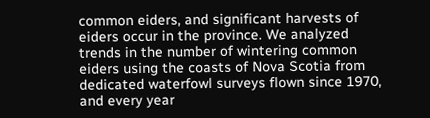common eiders, and significant harvests of eiders occur in the province. We analyzed trends in the number of wintering common eiders using the coasts of Nova Scotia from dedicated waterfowl surveys flown since 1970, and every year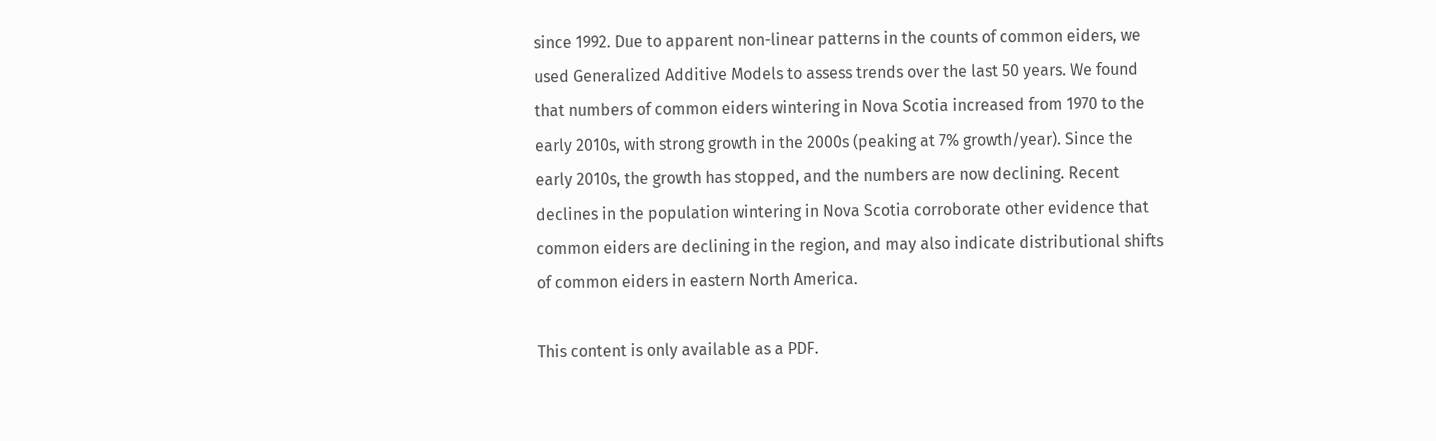since 1992. Due to apparent non-linear patterns in the counts of common eiders, we used Generalized Additive Models to assess trends over the last 50 years. We found that numbers of common eiders wintering in Nova Scotia increased from 1970 to the early 2010s, with strong growth in the 2000s (peaking at 7% growth/year). Since the early 2010s, the growth has stopped, and the numbers are now declining. Recent declines in the population wintering in Nova Scotia corroborate other evidence that common eiders are declining in the region, and may also indicate distributional shifts of common eiders in eastern North America.

This content is only available as a PDF.